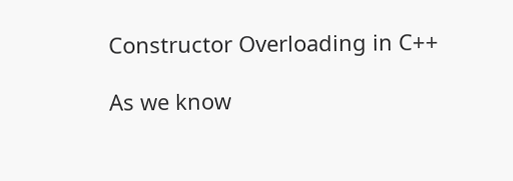Constructor Overloading in C++

As we know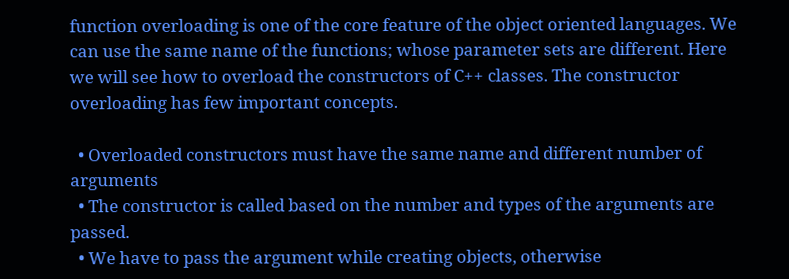function overloading is one of the core feature of the object oriented languages. We can use the same name of the functions; whose parameter sets are different. Here we will see how to overload the constructors of C++ classes. The constructor overloading has few important concepts.

  • Overloaded constructors must have the same name and different number of arguments
  • The constructor is called based on the number and types of the arguments are passed.
  • We have to pass the argument while creating objects, otherwise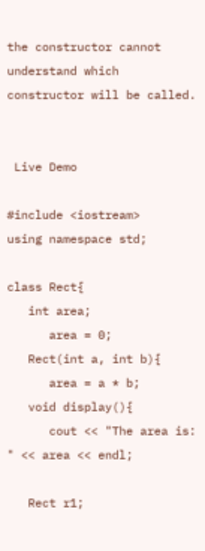the constructor cannot understand which constructor will be called.


 Live Demo

#include <iostream>
using namespace std;

class Rect{
   int area;
      area = 0;
   Rect(int a, int b){
      area = a * b;
   void display(){
      cout << "The area is: " << area << endl;

   Rect r1;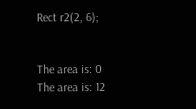Rect r2(2, 6);


The area is: 0
The area is: 12